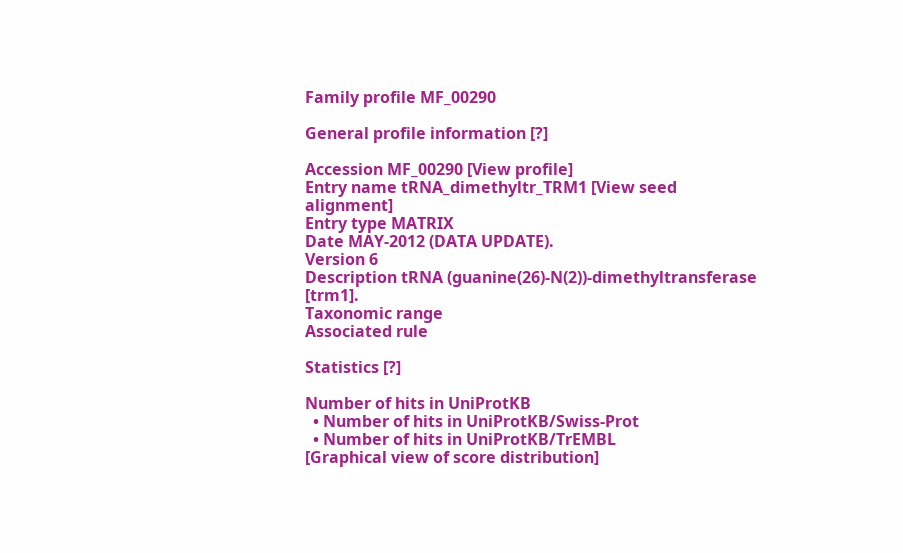Family profile MF_00290

General profile information [?]

Accession MF_00290 [View profile]
Entry name tRNA_dimethyltr_TRM1 [View seed alignment]
Entry type MATRIX
Date MAY-2012 (DATA UPDATE).
Version 6
Description tRNA (guanine(26)-N(2))-dimethyltransferase [trm1].
Taxonomic range
Associated rule

Statistics [?]

Number of hits in UniProtKB
  • Number of hits in UniProtKB/Swiss-Prot
  • Number of hits in UniProtKB/TrEMBL
[Graphical view of score distribution]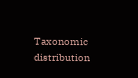Taxonomic distribution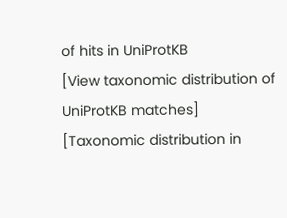of hits in UniProtKB
[View taxonomic distribution of UniProtKB matches]
[Taxonomic distribution in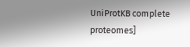UniProtKB complete proteomes]